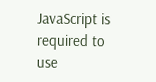JavaScript is required to use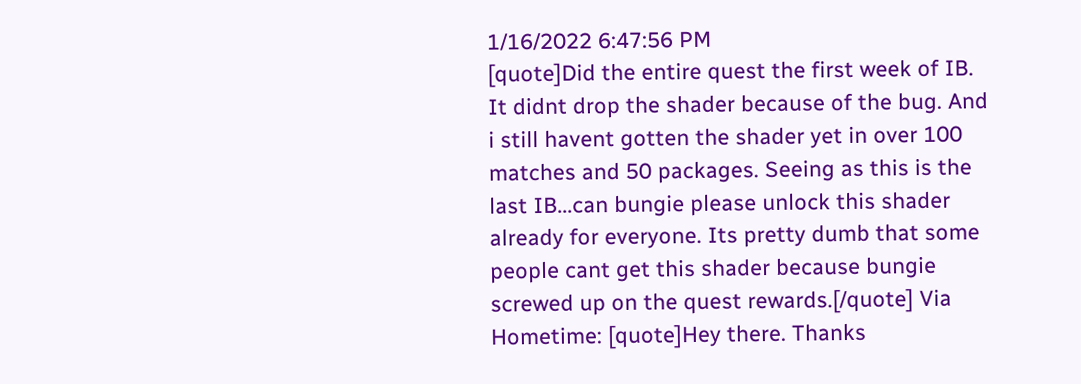1/16/2022 6:47:56 PM
[quote]Did the entire quest the first week of IB. It didnt drop the shader because of the bug. And i still havent gotten the shader yet in over 100 matches and 50 packages. Seeing as this is the last IB...can bungie please unlock this shader already for everyone. Its pretty dumb that some people cant get this shader because bungie screwed up on the quest rewards.[/quote] Via Hometime: [quote]Hey there. Thanks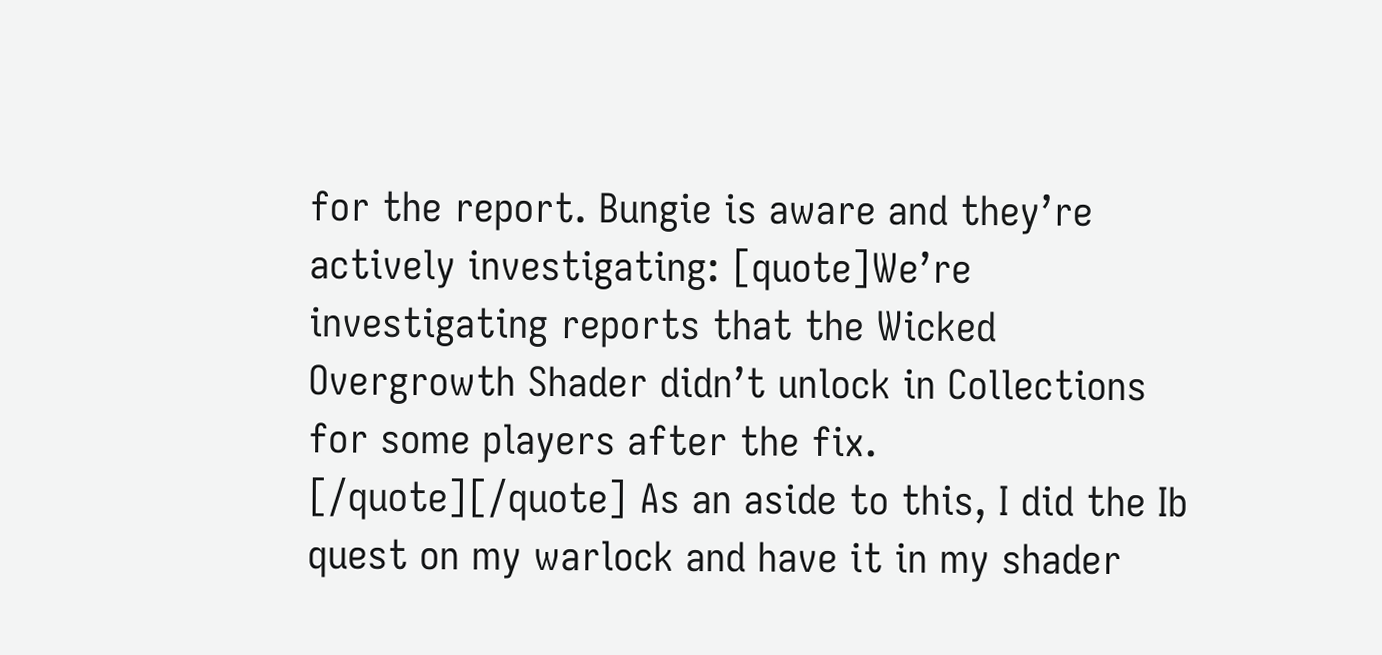for the report. Bungie is aware and they’re actively investigating: [quote]We’re investigating reports that the Wicked Overgrowth Shader didn’t unlock in Collections for some players after the fix. [/quote][/quote] As an aside to this, I did the Ib quest on my warlock and have it in my shader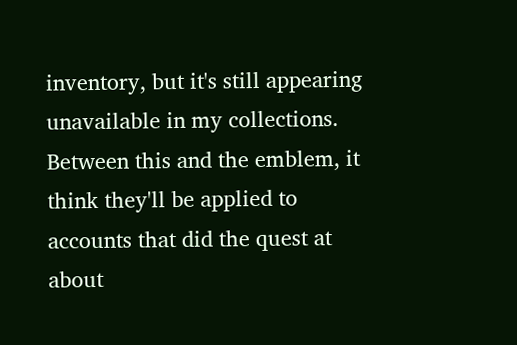inventory, but it's still appearing unavailable in my collections. Between this and the emblem, it think they'll be applied to accounts that did the quest at about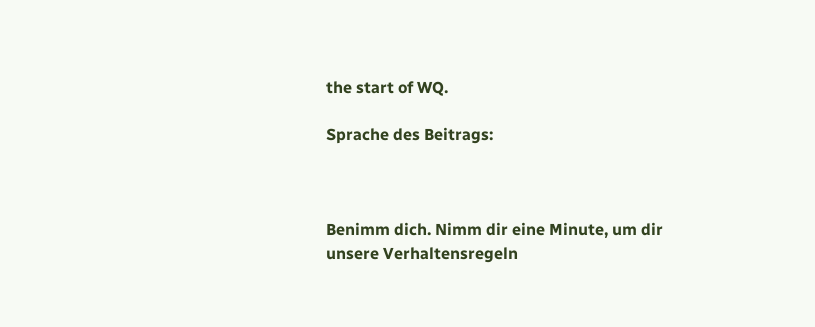the start of WQ.

Sprache des Beitrags:



Benimm dich. Nimm dir eine Minute, um dir unsere Verhaltensregeln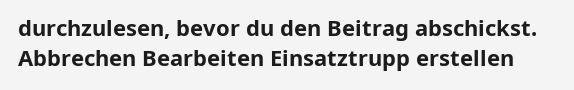durchzulesen, bevor du den Beitrag abschickst. Abbrechen Bearbeiten Einsatztrupp erstellen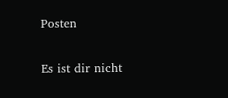Posten

Es ist dir nicht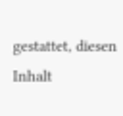gestattet, diesen Inhalt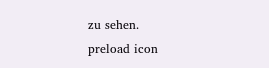zu sehen.
preload icon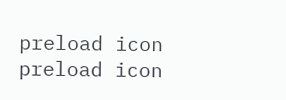preload icon
preload icon